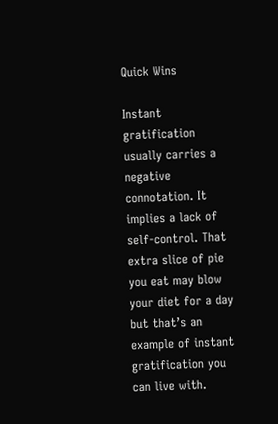Quick Wins

Instant gratification usually carries a negative connotation. It implies a lack of self-control. That extra slice of pie you eat may blow your diet for a day but that’s an example of instant gratification you can live with.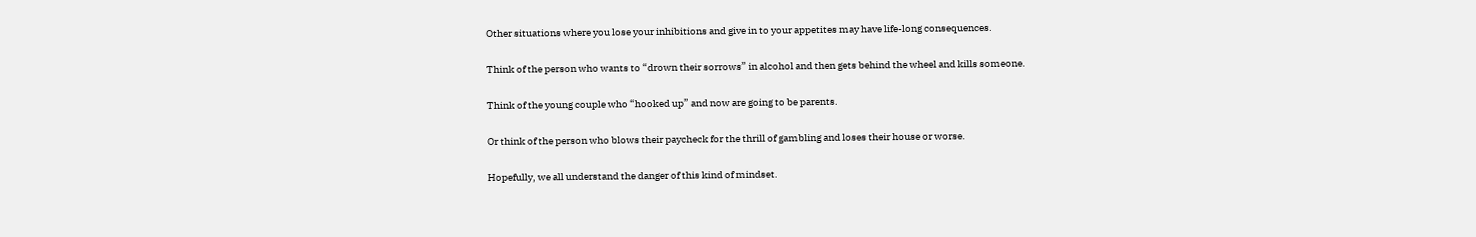Other situations where you lose your inhibitions and give in to your appetites may have life-long consequences.

Think of the person who wants to “drown their sorrows” in alcohol and then gets behind the wheel and kills someone.

Think of the young couple who “hooked up” and now are going to be parents.

Or think of the person who blows their paycheck for the thrill of gambling and loses their house or worse.

Hopefully, we all understand the danger of this kind of mindset.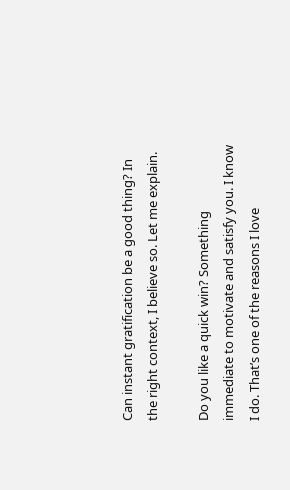Can instant gratification be a good thing? In the right context, I believe so. Let me explain.

Do you like a quick win? Something immediate to motivate and satisfy you. I know I do. That’s one of the reasons I love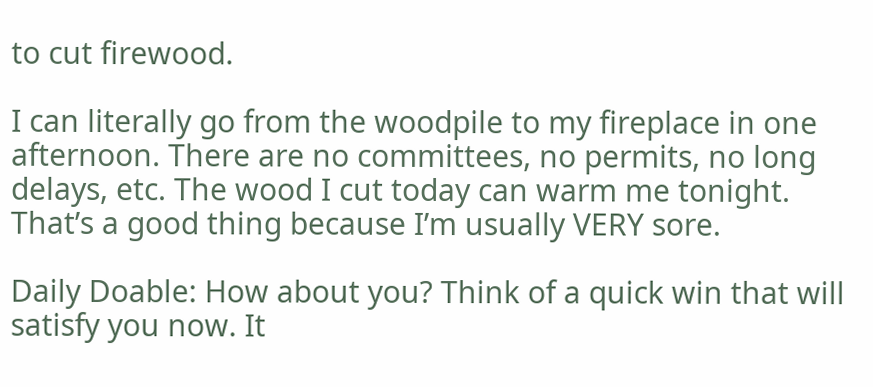to cut firewood.

I can literally go from the woodpile to my fireplace in one afternoon. There are no committees, no permits, no long delays, etc. The wood I cut today can warm me tonight. That’s a good thing because I’m usually VERY sore.

Daily Doable: How about you? Think of a quick win that will satisfy you now. It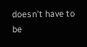doesn’t have to be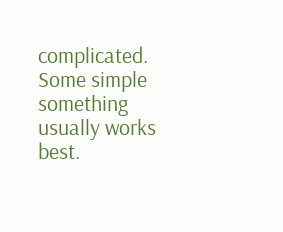complicated. Some simple something usually works best.